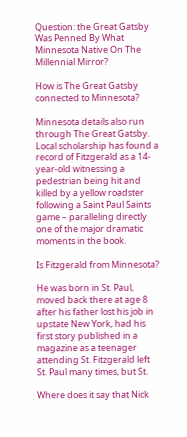Question: the Great Gatsby Was Penned By What Minnesota Native On The Millennial Mirror?

How is The Great Gatsby connected to Minnesota?

Minnesota details also run through The Great Gatsby. Local scholarship has found a record of Fitzgerald as a 14-year-old witnessing a pedestrian being hit and killed by a yellow roadster following a Saint Paul Saints game – paralleling directly one of the major dramatic moments in the book.

Is Fitzgerald from Minnesota?

He was born in St. Paul, moved back there at age 8 after his father lost his job in upstate New York, had his first story published in a magazine as a teenager attending St. Fitzgerald left St. Paul many times, but St.

Where does it say that Nick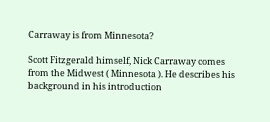Carraway is from Minnesota?

Scott Fitzgerald himself, Nick Carraway comes from the Midwest ( Minnesota ). He describes his background in his introduction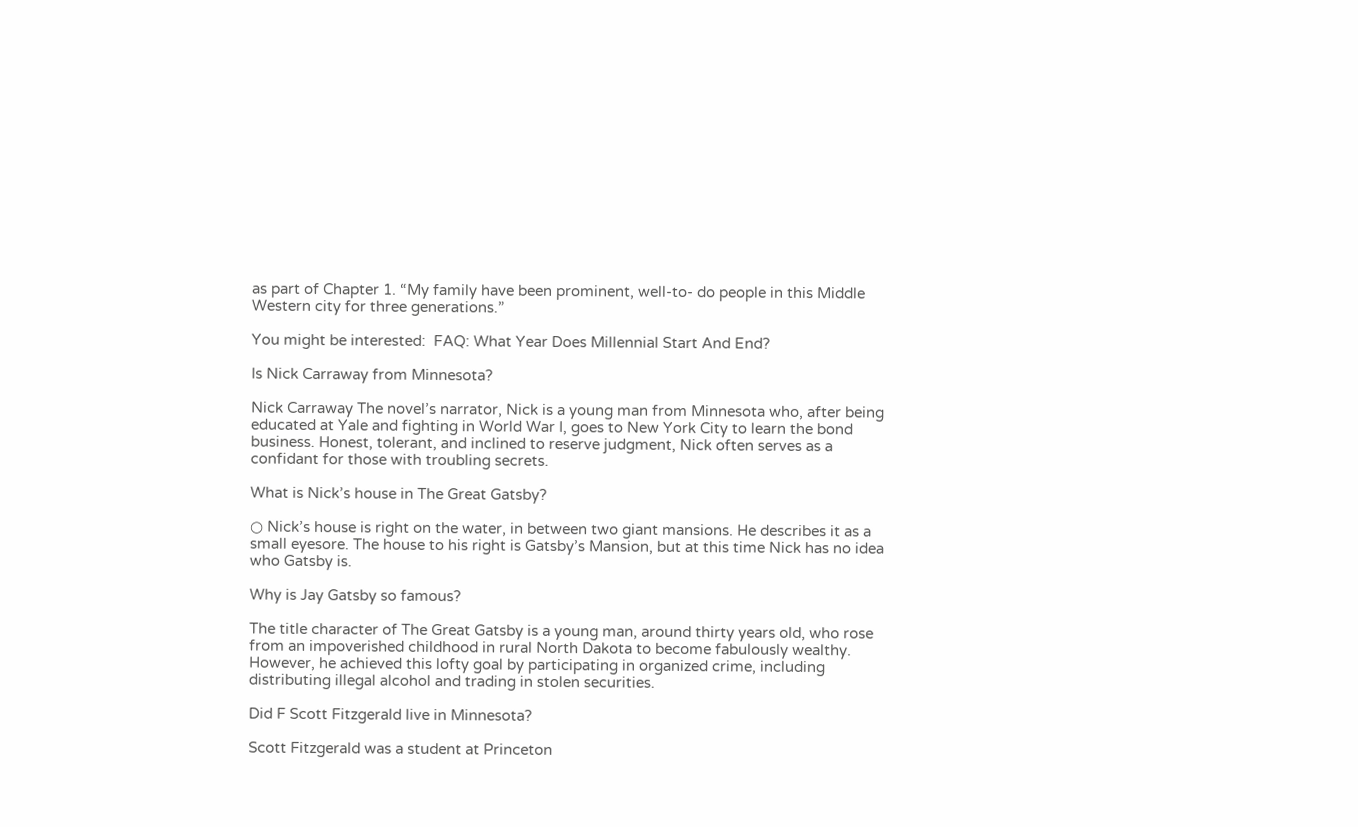as part of Chapter 1. “My family have been prominent, well-to- do people in this Middle Western city for three generations.”

You might be interested:  FAQ: What Year Does Millennial Start And End?

Is Nick Carraway from Minnesota?

Nick Carraway The novel’s narrator, Nick is a young man from Minnesota who, after being educated at Yale and fighting in World War I, goes to New York City to learn the bond business. Honest, tolerant, and inclined to reserve judgment, Nick often serves as a confidant for those with troubling secrets.

What is Nick’s house in The Great Gatsby?

○ Nick’s house is right on the water, in between two giant mansions. He describes it as a small eyesore. The house to his right is Gatsby’s Mansion, but at this time Nick has no idea who Gatsby is.

Why is Jay Gatsby so famous?

The title character of The Great Gatsby is a young man, around thirty years old, who rose from an impoverished childhood in rural North Dakota to become fabulously wealthy. However, he achieved this lofty goal by participating in organized crime, including distributing illegal alcohol and trading in stolen securities.

Did F Scott Fitzgerald live in Minnesota?

Scott Fitzgerald was a student at Princeton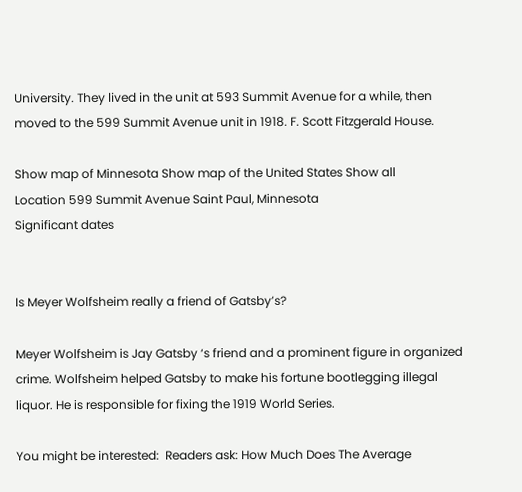University. They lived in the unit at 593 Summit Avenue for a while, then moved to the 599 Summit Avenue unit in 1918. F. Scott Fitzgerald House.

Show map of Minnesota Show map of the United States Show all
Location 599 Summit Avenue Saint Paul, Minnesota
Significant dates


Is Meyer Wolfsheim really a friend of Gatsby’s?

Meyer Wolfsheim is Jay Gatsby ‘s friend and a prominent figure in organized crime. Wolfsheim helped Gatsby to make his fortune bootlegging illegal liquor. He is responsible for fixing the 1919 World Series.

You might be interested:  Readers ask: How Much Does The Average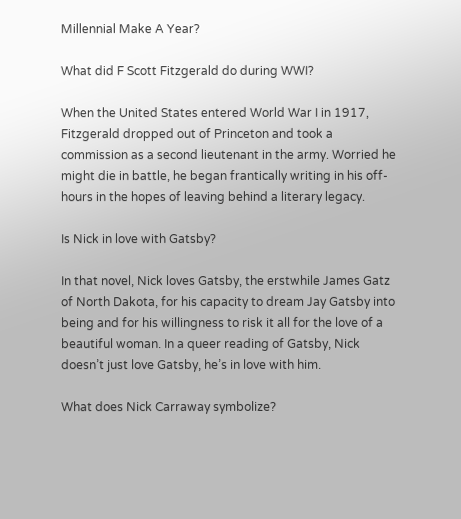Millennial Make A Year?

What did F Scott Fitzgerald do during WWI?

When the United States entered World War I in 1917, Fitzgerald dropped out of Princeton and took a commission as a second lieutenant in the army. Worried he might die in battle, he began frantically writing in his off-hours in the hopes of leaving behind a literary legacy.

Is Nick in love with Gatsby?

In that novel, Nick loves Gatsby, the erstwhile James Gatz of North Dakota, for his capacity to dream Jay Gatsby into being and for his willingness to risk it all for the love of a beautiful woman. In a queer reading of Gatsby, Nick doesn’t just love Gatsby, he’s in love with him.

What does Nick Carraway symbolize?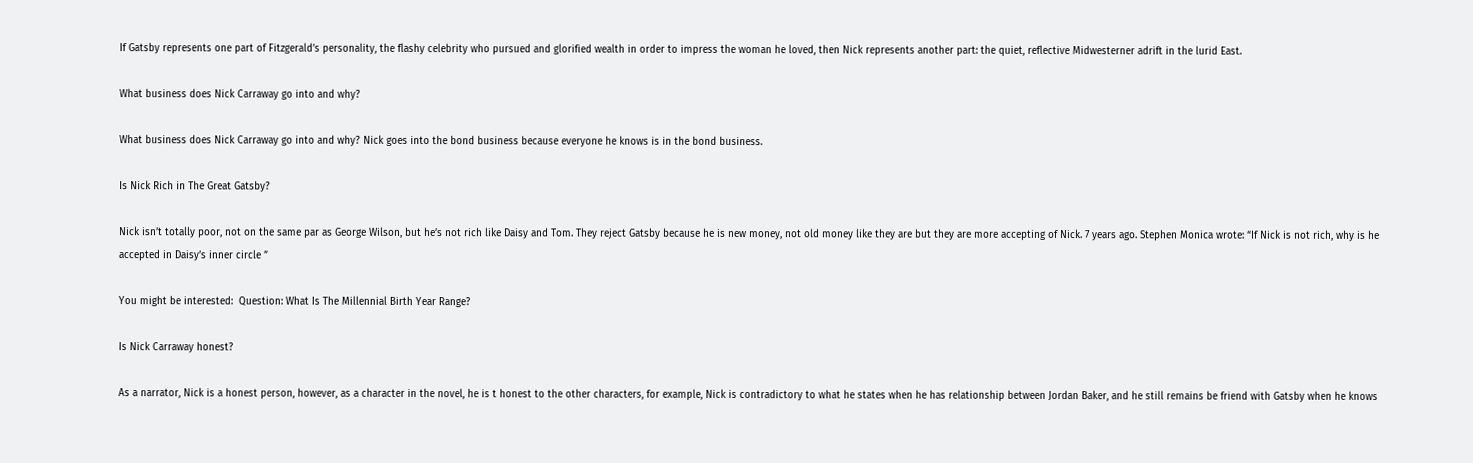If Gatsby represents one part of Fitzgerald’s personality, the flashy celebrity who pursued and glorified wealth in order to impress the woman he loved, then Nick represents another part: the quiet, reflective Midwesterner adrift in the lurid East.

What business does Nick Carraway go into and why?

What business does Nick Carraway go into and why? Nick goes into the bond business because everyone he knows is in the bond business.

Is Nick Rich in The Great Gatsby?

Nick isn’t totally poor, not on the same par as George Wilson, but he’s not rich like Daisy and Tom. They reject Gatsby because he is new money, not old money like they are but they are more accepting of Nick. 7 years ago. Stephen Monica wrote: “If Nick is not rich, why is he accepted in Daisy’s inner circle ”

You might be interested:  Question: What Is The Millennial Birth Year Range?

Is Nick Carraway honest?

As a narrator, Nick is a honest person, however, as a character in the novel, he is t honest to the other characters, for example, Nick is contradictory to what he states when he has relationship between Jordan Baker, and he still remains be friend with Gatsby when he knows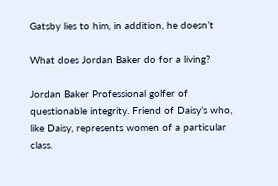Gatsby lies to him, in addition, he doesn’t

What does Jordan Baker do for a living?

Jordan Baker Professional golfer of questionable integrity. Friend of Daisy’s who, like Daisy, represents women of a particular class.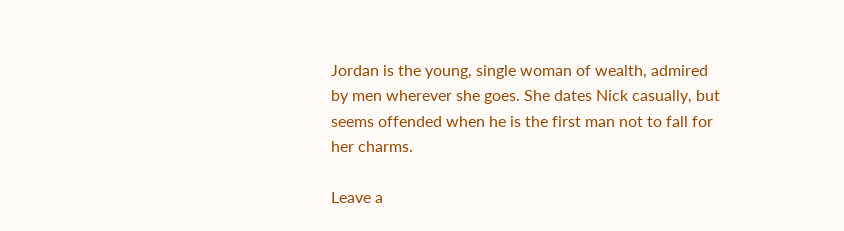Jordan is the young, single woman of wealth, admired by men wherever she goes. She dates Nick casually, but seems offended when he is the first man not to fall for her charms.

Leave a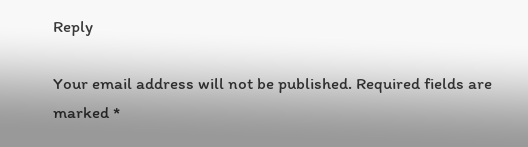Reply

Your email address will not be published. Required fields are marked *